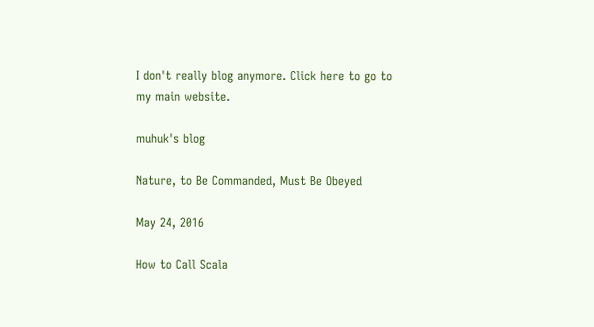I don't really blog anymore. Click here to go to my main website.

muhuk's blog

Nature, to Be Commanded, Must Be Obeyed

May 24, 2016

How to Call Scala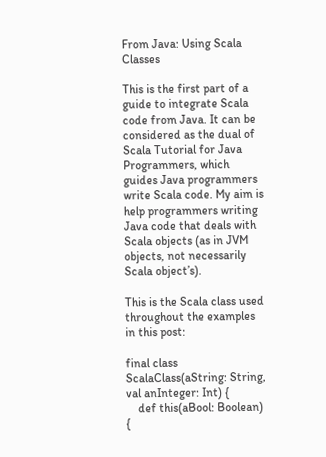From Java: Using Scala Classes

This is the first part of a guide to integrate Scala code from Java. It can be considered as the dual of Scala Tutorial for Java Programmers, which guides Java programmers write Scala code. My aim is help programmers writing Java code that deals with Scala objects (as in JVM objects, not necessarily Scala object’s).

This is the Scala class used throughout the examples in this post:

final class ScalaClass(aString: String, val anInteger: Int) {
    def this(aBool: Boolean) {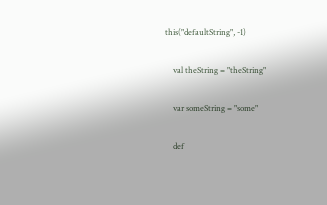this("defaultString", -1)

    val theString = "theString"

    var someString = "some"

    def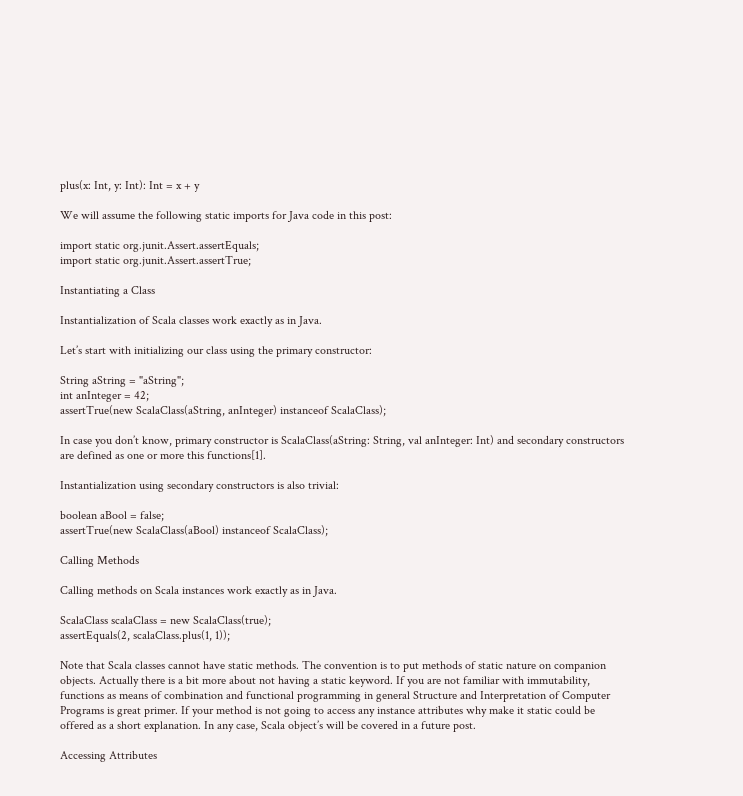plus(x: Int, y: Int): Int = x + y

We will assume the following static imports for Java code in this post:

import static org.junit.Assert.assertEquals;
import static org.junit.Assert.assertTrue;

Instantiating a Class

Instantialization of Scala classes work exactly as in Java.

Let’s start with initializing our class using the primary constructor:

String aString = "aString";
int anInteger = 42;
assertTrue(new ScalaClass(aString, anInteger) instanceof ScalaClass);

In case you don’t know, primary constructor is ScalaClass(aString: String, val anInteger: Int) and secondary constructors are defined as one or more this functions[1].

Instantialization using secondary constructors is also trivial:

boolean aBool = false;
assertTrue(new ScalaClass(aBool) instanceof ScalaClass);

Calling Methods

Calling methods on Scala instances work exactly as in Java.

ScalaClass scalaClass = new ScalaClass(true);
assertEquals(2, scalaClass.plus(1, 1));

Note that Scala classes cannot have static methods. The convention is to put methods of static nature on companion objects. Actually there is a bit more about not having a static keyword. If you are not familiar with immutability, functions as means of combination and functional programming in general Structure and Interpretation of Computer Programs is great primer. If your method is not going to access any instance attributes why make it static could be offered as a short explanation. In any case, Scala object’s will be covered in a future post.

Accessing Attributes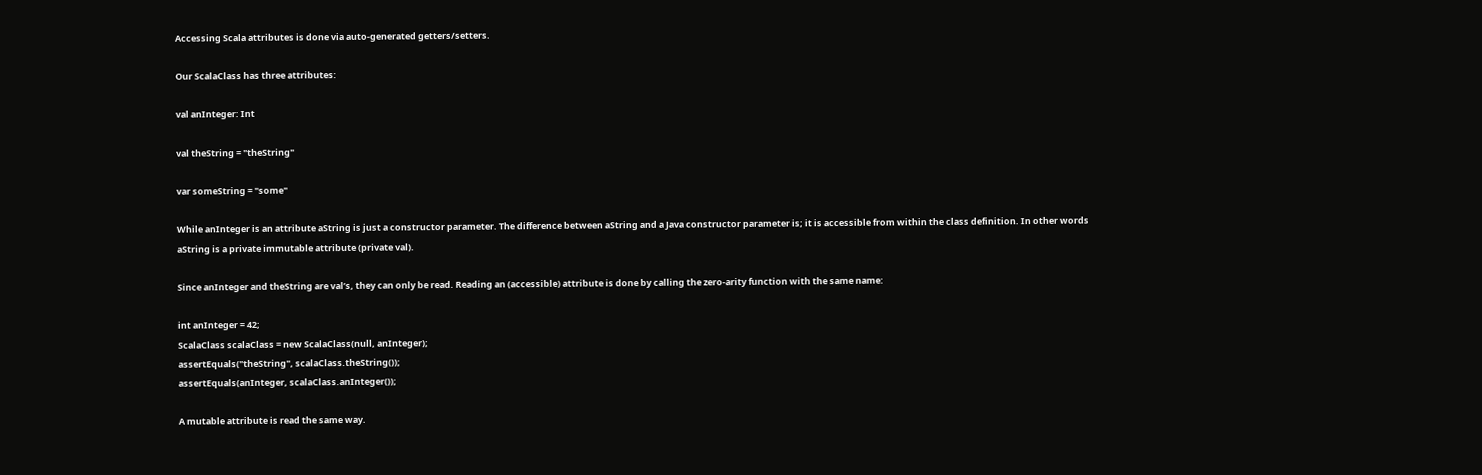Accessing Scala attributes is done via auto-generated getters/setters.

Our ScalaClass has three attributes:

val anInteger: Int

val theString = "theString"

var someString = "some"

While anInteger is an attribute aString is just a constructor parameter. The difference between aString and a Java constructor parameter is; it is accessible from within the class definition. In other words aString is a private immutable attribute (private val).

Since anInteger and theString are val’s, they can only be read. Reading an (accessible) attribute is done by calling the zero-arity function with the same name:

int anInteger = 42;
ScalaClass scalaClass = new ScalaClass(null, anInteger);
assertEquals("theString", scalaClass.theString());
assertEquals(anInteger, scalaClass.anInteger());

A mutable attribute is read the same way.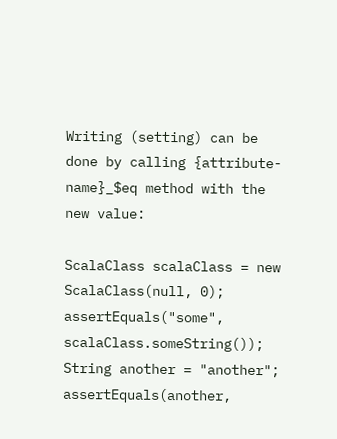Writing (setting) can be done by calling {attribute-name}_$eq method with the new value:

ScalaClass scalaClass = new ScalaClass(null, 0);
assertEquals("some", scalaClass.someString());
String another = "another";
assertEquals(another,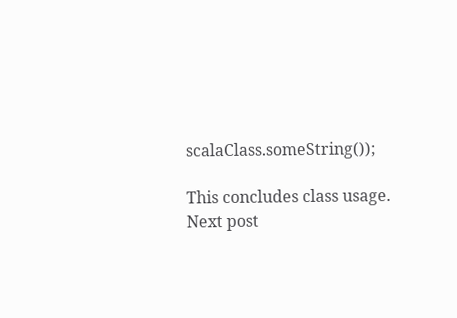scalaClass.someString());

This concludes class usage. Next post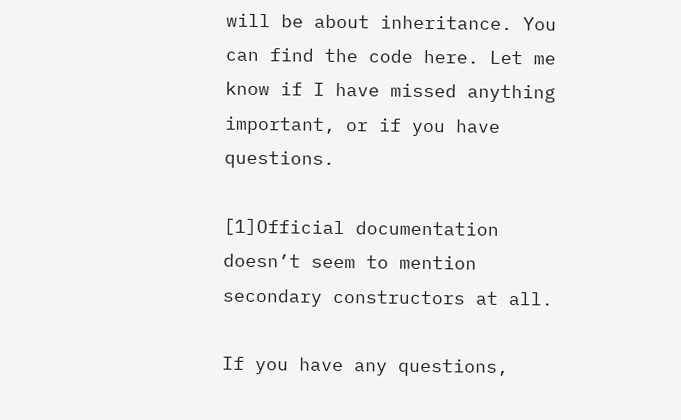will be about inheritance. You can find the code here. Let me know if I have missed anything important, or if you have questions.

[1]Official documentation doesn’t seem to mention secondary constructors at all.

If you have any questions,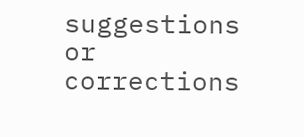suggestions or corrections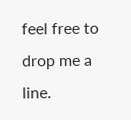feel free to drop me a line.